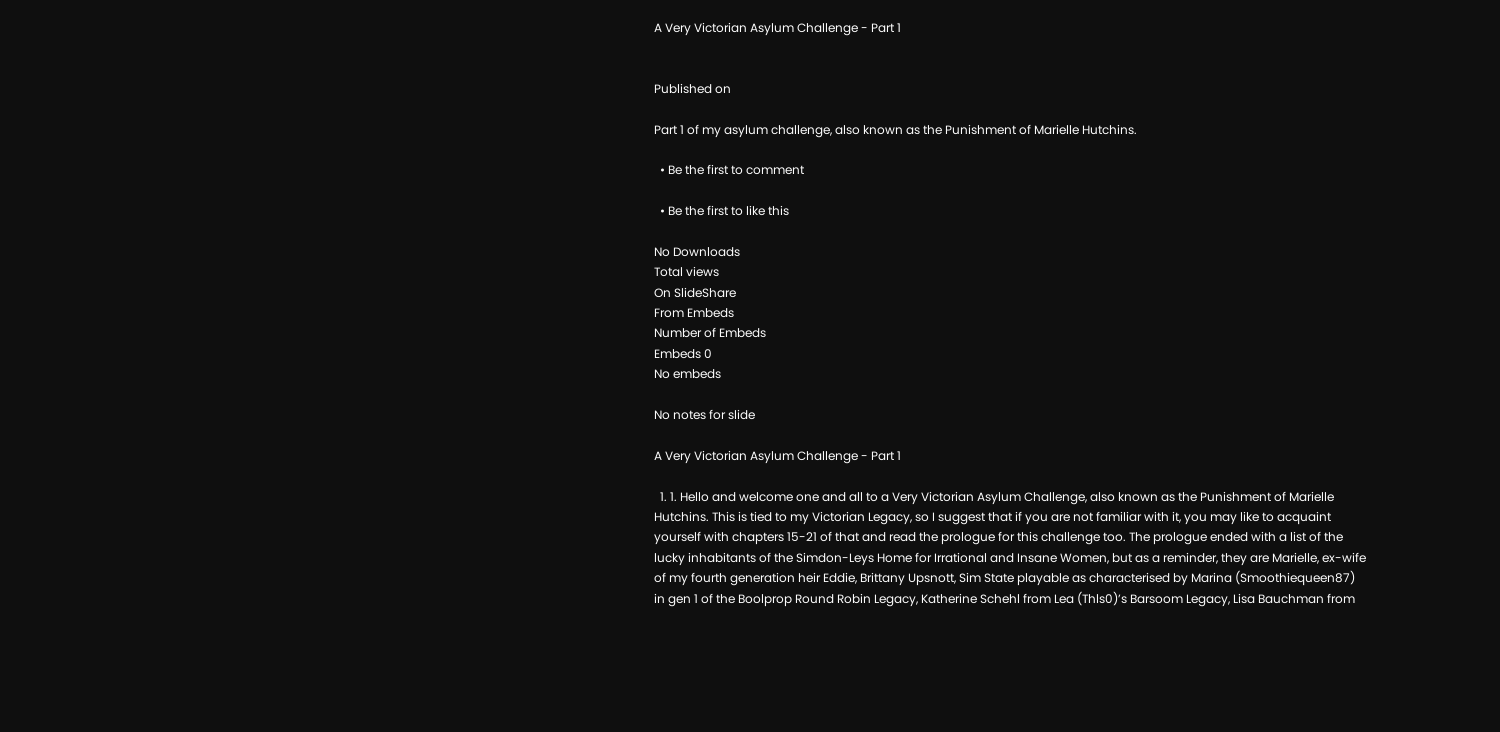A Very Victorian Asylum Challenge - Part 1


Published on

Part 1 of my asylum challenge, also known as the Punishment of Marielle Hutchins.

  • Be the first to comment

  • Be the first to like this

No Downloads
Total views
On SlideShare
From Embeds
Number of Embeds
Embeds 0
No embeds

No notes for slide

A Very Victorian Asylum Challenge - Part 1

  1. 1. Hello and welcome one and all to a Very Victorian Asylum Challenge, also known as the Punishment of Marielle Hutchins. This is tied to my Victorian Legacy, so I suggest that if you are not familiar with it, you may like to acquaint yourself with chapters 15-21 of that and read the prologue for this challenge too. The prologue ended with a list of the lucky inhabitants of the Simdon-Leys Home for Irrational and Insane Women, but as a reminder, they are Marielle, ex-wife of my fourth generation heir Eddie, Brittany Upsnott, Sim State playable as characterised by Marina (Smoothiequeen87) in gen 1 of the Boolprop Round Robin Legacy, Katherine Schehl from Lea (Thls0)’s Barsoom Legacy, Lisa Bauchman from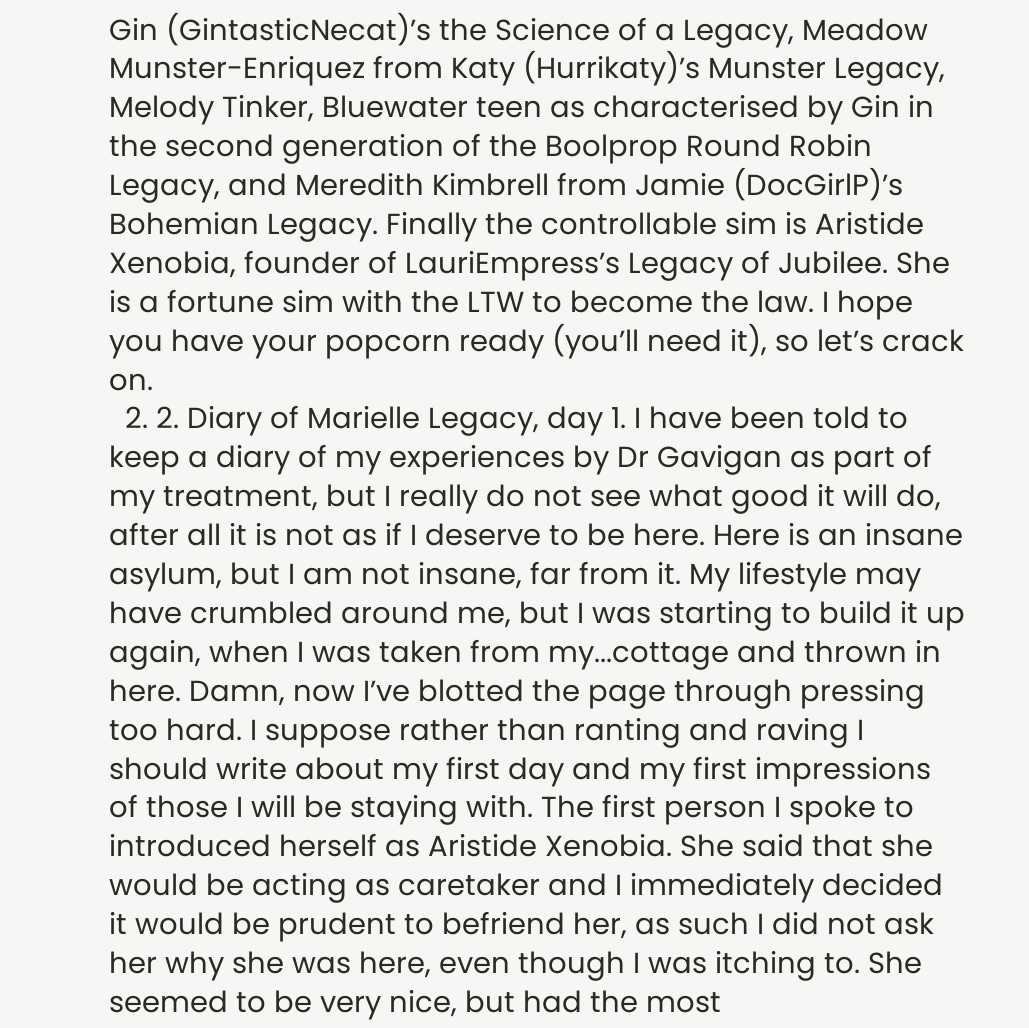Gin (GintasticNecat)’s the Science of a Legacy, Meadow Munster-Enriquez from Katy (Hurrikaty)’s Munster Legacy, Melody Tinker, Bluewater teen as characterised by Gin in the second generation of the Boolprop Round Robin Legacy, and Meredith Kimbrell from Jamie (DocGirlP)’s Bohemian Legacy. Finally the controllable sim is Aristide Xenobia, founder of LauriEmpress’s Legacy of Jubilee. She is a fortune sim with the LTW to become the law. I hope you have your popcorn ready (you’ll need it), so let’s crack on.
  2. 2. Diary of Marielle Legacy, day 1. I have been told to keep a diary of my experiences by Dr Gavigan as part of my treatment, but I really do not see what good it will do, after all it is not as if I deserve to be here. Here is an insane asylum, but I am not insane, far from it. My lifestyle may have crumbled around me, but I was starting to build it up again, when I was taken from my...cottage and thrown in here. Damn, now I’ve blotted the page through pressing too hard. I suppose rather than ranting and raving I should write about my first day and my first impressions of those I will be staying with. The first person I spoke to introduced herself as Aristide Xenobia. She said that she would be acting as caretaker and I immediately decided it would be prudent to befriend her, as such I did not ask her why she was here, even though I was itching to. She seemed to be very nice, but had the most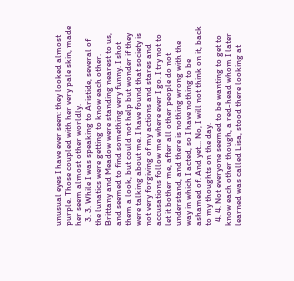unusual eyes I have ever seen: they looked almost purple. Those coupled with her very pale skin, made her seem almost other worldly.
  3. 3. While I was speaking to Aristide, several of the lunatics were getting to know each other. Brittany and Meadow were standing nearest to us, and seemed to find something very funny. I shot them a look, but could not help but wonder if they were talking about me. I have found that society is not very forgiving of my actions and stares and accusations follow me where ever I go. I try not to let it bother me, after all other people do not understand, and there is nothing wrong with the way in which I acted, so I have nothing to be ashamed of. And yet... No, I will not think on it, back to my thoughts on the day.
  4. 4. Not everyone seemed to be wanting to get to know each other though, a red-head whom I later learned was called Lisa, stood there looking at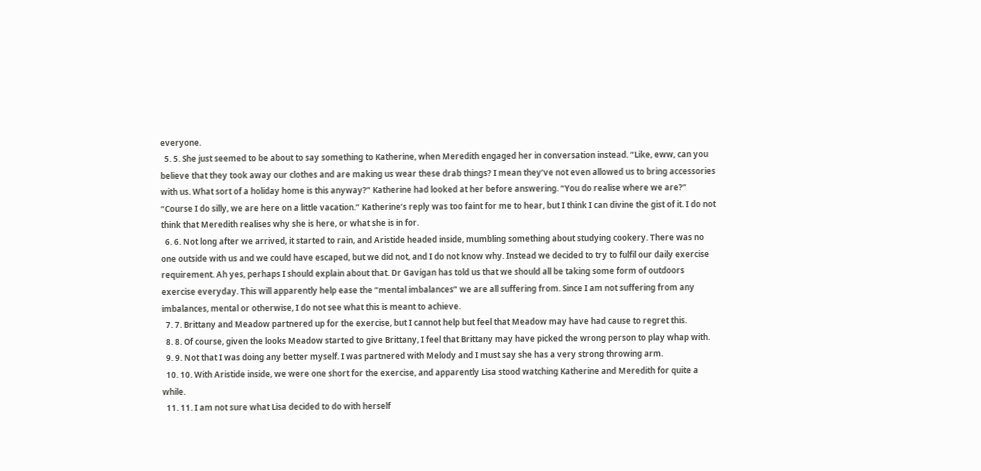everyone.
  5. 5. She just seemed to be about to say something to Katherine, when Meredith engaged her in conversation instead. “Like, eww, can you believe that they took away our clothes and are making us wear these drab things? I mean they’ve not even allowed us to bring accessories with us. What sort of a holiday home is this anyway?” Katherine had looked at her before answering. “You do realise where we are?” “Course I do silly, we are here on a little vacation.” Katherine’s reply was too faint for me to hear, but I think I can divine the gist of it. I do not think that Meredith realises why she is here, or what she is in for.
  6. 6. Not long after we arrived, it started to rain, and Aristide headed inside, mumbling something about studying cookery. There was no one outside with us and we could have escaped, but we did not, and I do not know why. Instead we decided to try to fulfil our daily exercise requirement. Ah yes, perhaps I should explain about that. Dr Gavigan has told us that we should all be taking some form of outdoors exercise everyday. This will apparently help ease the “mental imbalances” we are all suffering from. Since I am not suffering from any imbalances, mental or otherwise, I do not see what this is meant to achieve.
  7. 7. Brittany and Meadow partnered up for the exercise, but I cannot help but feel that Meadow may have had cause to regret this.
  8. 8. Of course, given the looks Meadow started to give Brittany, I feel that Brittany may have picked the wrong person to play whap with.
  9. 9. Not that I was doing any better myself. I was partnered with Melody and I must say she has a very strong throwing arm.
  10. 10. With Aristide inside, we were one short for the exercise, and apparently Lisa stood watching Katherine and Meredith for quite a while.
  11. 11. I am not sure what Lisa decided to do with herself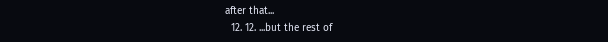after that...
  12. 12. ...but the rest of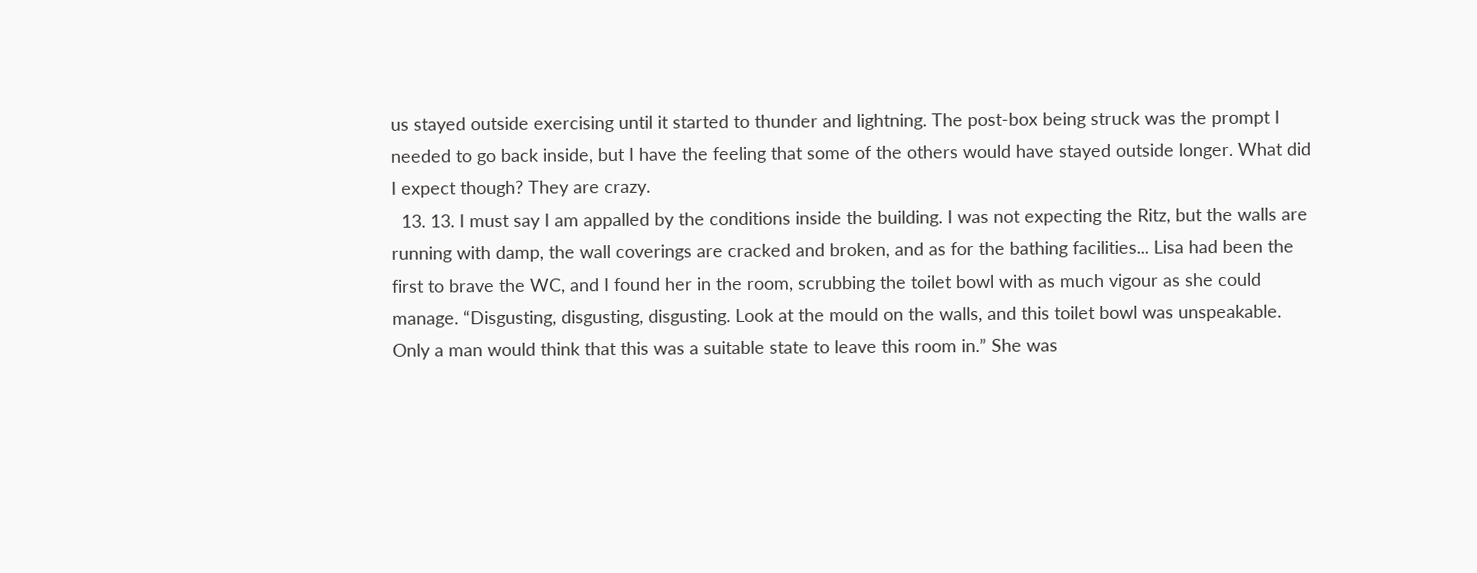us stayed outside exercising until it started to thunder and lightning. The post-box being struck was the prompt I needed to go back inside, but I have the feeling that some of the others would have stayed outside longer. What did I expect though? They are crazy.
  13. 13. I must say I am appalled by the conditions inside the building. I was not expecting the Ritz, but the walls are running with damp, the wall coverings are cracked and broken, and as for the bathing facilities... Lisa had been the first to brave the WC, and I found her in the room, scrubbing the toilet bowl with as much vigour as she could manage. “Disgusting, disgusting, disgusting. Look at the mould on the walls, and this toilet bowl was unspeakable. Only a man would think that this was a suitable state to leave this room in.” She was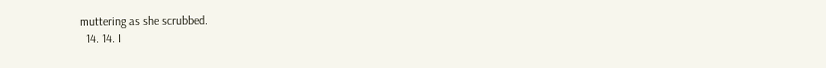muttering as she scrubbed.
  14. 14. I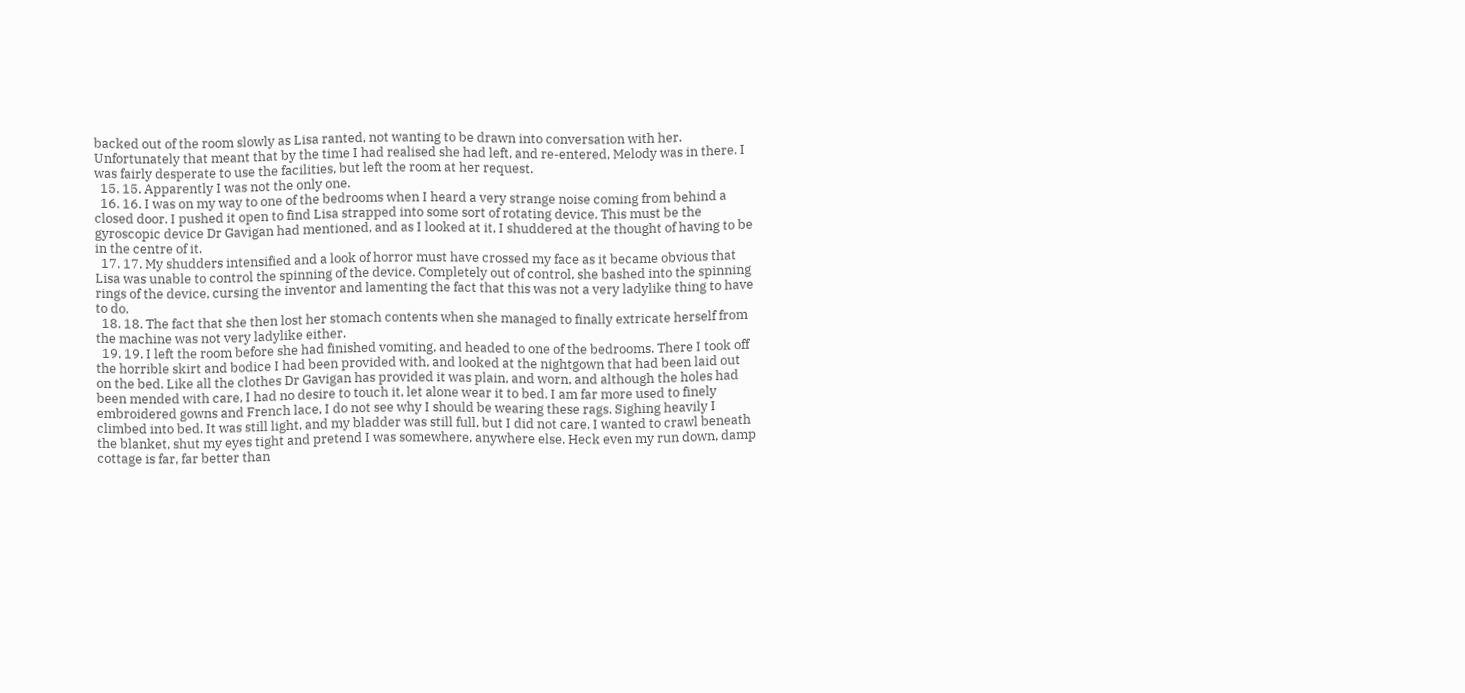backed out of the room slowly as Lisa ranted, not wanting to be drawn into conversation with her. Unfortunately that meant that by the time I had realised she had left, and re-entered, Melody was in there. I was fairly desperate to use the facilities, but left the room at her request.
  15. 15. Apparently I was not the only one.
  16. 16. I was on my way to one of the bedrooms when I heard a very strange noise coming from behind a closed door. I pushed it open to find Lisa strapped into some sort of rotating device. This must be the gyroscopic device Dr Gavigan had mentioned, and as I looked at it, I shuddered at the thought of having to be in the centre of it.
  17. 17. My shudders intensified and a look of horror must have crossed my face as it became obvious that Lisa was unable to control the spinning of the device. Completely out of control, she bashed into the spinning rings of the device, cursing the inventor and lamenting the fact that this was not a very ladylike thing to have to do.
  18. 18. The fact that she then lost her stomach contents when she managed to finally extricate herself from the machine was not very ladylike either.
  19. 19. I left the room before she had finished vomiting, and headed to one of the bedrooms. There I took off the horrible skirt and bodice I had been provided with, and looked at the nightgown that had been laid out on the bed. Like all the clothes Dr Gavigan has provided it was plain, and worn, and although the holes had been mended with care, I had no desire to touch it, let alone wear it to bed. I am far more used to finely embroidered gowns and French lace, I do not see why I should be wearing these rags. Sighing heavily I climbed into bed. It was still light, and my bladder was still full, but I did not care. I wanted to crawl beneath the blanket, shut my eyes tight and pretend I was somewhere, anywhere else. Heck even my run down, damp cottage is far, far better than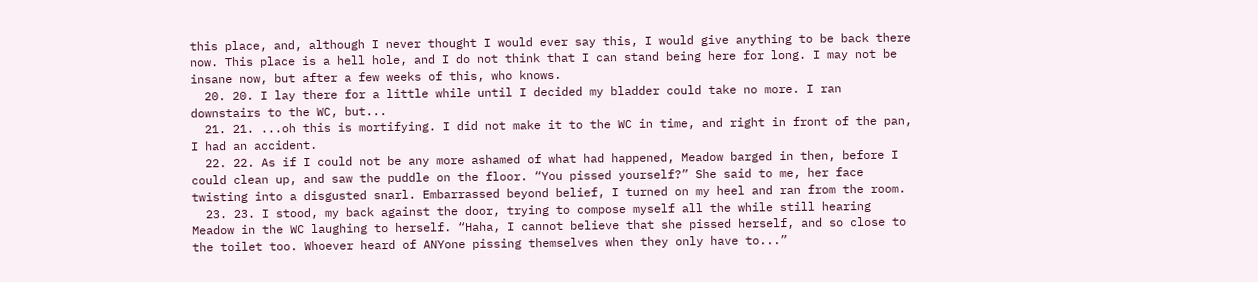this place, and, although I never thought I would ever say this, I would give anything to be back there now. This place is a hell hole, and I do not think that I can stand being here for long. I may not be insane now, but after a few weeks of this, who knows.
  20. 20. I lay there for a little while until I decided my bladder could take no more. I ran downstairs to the WC, but...
  21. 21. ...oh this is mortifying. I did not make it to the WC in time, and right in front of the pan, I had an accident.
  22. 22. As if I could not be any more ashamed of what had happened, Meadow barged in then, before I could clean up, and saw the puddle on the floor. “You pissed yourself?” She said to me, her face twisting into a disgusted snarl. Embarrassed beyond belief, I turned on my heel and ran from the room.
  23. 23. I stood, my back against the door, trying to compose myself all the while still hearing Meadow in the WC laughing to herself. “Haha, I cannot believe that she pissed herself, and so close to the toilet too. Whoever heard of ANYone pissing themselves when they only have to...”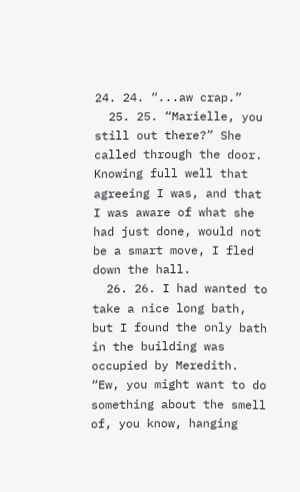24. 24. “...aw crap.”
  25. 25. “Marielle, you still out there?” She called through the door. Knowing full well that agreeing I was, and that I was aware of what she had just done, would not be a smart move, I fled down the hall.
  26. 26. I had wanted to take a nice long bath, but I found the only bath in the building was occupied by Meredith. “Ew, you might want to do something about the smell of, you know, hanging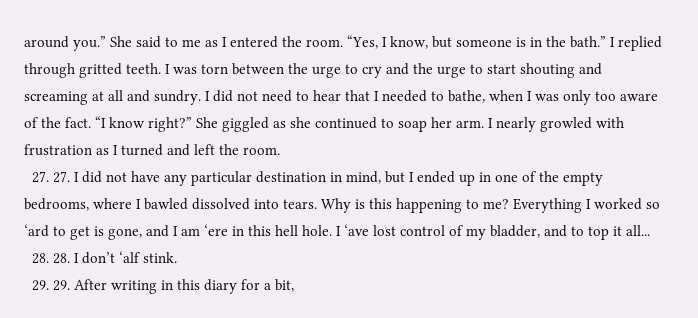around you.” She said to me as I entered the room. “Yes, I know, but someone is in the bath.” I replied through gritted teeth. I was torn between the urge to cry and the urge to start shouting and screaming at all and sundry. I did not need to hear that I needed to bathe, when I was only too aware of the fact. “I know right?” She giggled as she continued to soap her arm. I nearly growled with frustration as I turned and left the room.
  27. 27. I did not have any particular destination in mind, but I ended up in one of the empty bedrooms, where I bawled dissolved into tears. Why is this happening to me? Everything I worked so ‘ard to get is gone, and I am ‘ere in this hell hole. I ‘ave lost control of my bladder, and to top it all...
  28. 28. I don’t ‘alf stink.
  29. 29. After writing in this diary for a bit,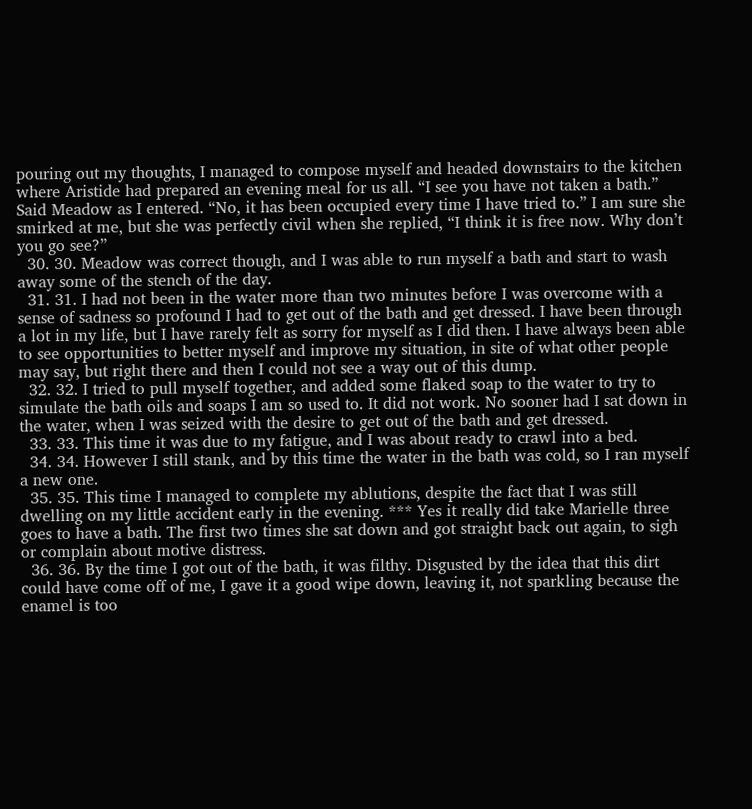pouring out my thoughts, I managed to compose myself and headed downstairs to the kitchen where Aristide had prepared an evening meal for us all. “I see you have not taken a bath.” Said Meadow as I entered. “No, it has been occupied every time I have tried to.” I am sure she smirked at me, but she was perfectly civil when she replied, “I think it is free now. Why don’t you go see?”
  30. 30. Meadow was correct though, and I was able to run myself a bath and start to wash away some of the stench of the day.
  31. 31. I had not been in the water more than two minutes before I was overcome with a sense of sadness so profound I had to get out of the bath and get dressed. I have been through a lot in my life, but I have rarely felt as sorry for myself as I did then. I have always been able to see opportunities to better myself and improve my situation, in site of what other people may say, but right there and then I could not see a way out of this dump.
  32. 32. I tried to pull myself together, and added some flaked soap to the water to try to simulate the bath oils and soaps I am so used to. It did not work. No sooner had I sat down in the water, when I was seized with the desire to get out of the bath and get dressed.
  33. 33. This time it was due to my fatigue, and I was about ready to crawl into a bed.
  34. 34. However I still stank, and by this time the water in the bath was cold, so I ran myself a new one.
  35. 35. This time I managed to complete my ablutions, despite the fact that I was still dwelling on my little accident early in the evening. *** Yes it really did take Marielle three goes to have a bath. The first two times she sat down and got straight back out again, to sigh or complain about motive distress.
  36. 36. By the time I got out of the bath, it was filthy. Disgusted by the idea that this dirt could have come off of me, I gave it a good wipe down, leaving it, not sparkling because the enamel is too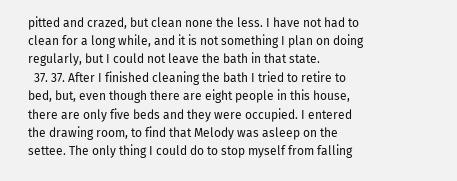pitted and crazed, but clean none the less. I have not had to clean for a long while, and it is not something I plan on doing regularly, but I could not leave the bath in that state.
  37. 37. After I finished cleaning the bath I tried to retire to bed, but, even though there are eight people in this house, there are only five beds and they were occupied. I entered the drawing room, to find that Melody was asleep on the settee. The only thing I could do to stop myself from falling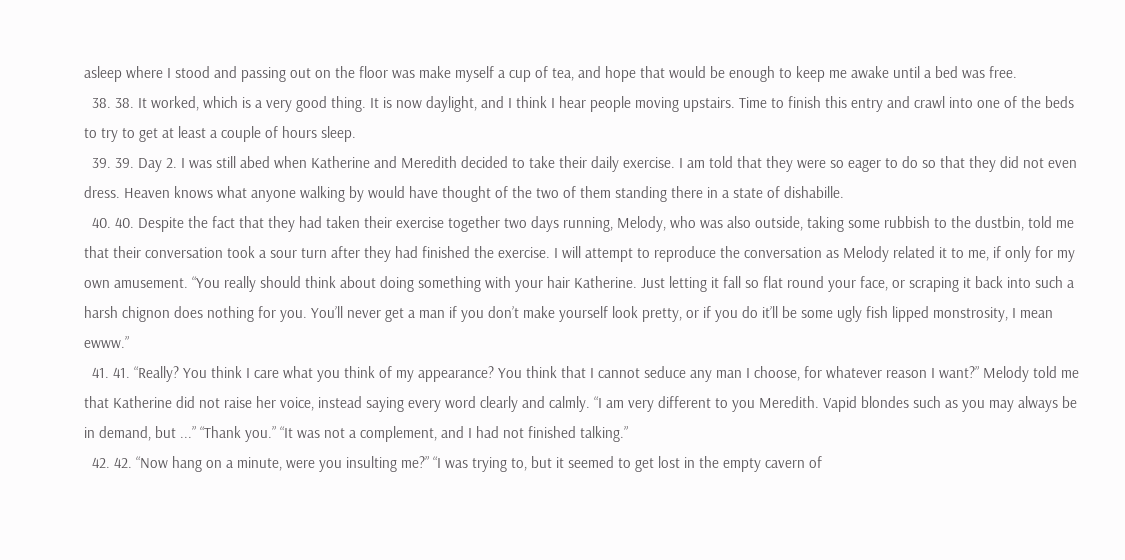asleep where I stood and passing out on the floor was make myself a cup of tea, and hope that would be enough to keep me awake until a bed was free.
  38. 38. It worked, which is a very good thing. It is now daylight, and I think I hear people moving upstairs. Time to finish this entry and crawl into one of the beds to try to get at least a couple of hours sleep.
  39. 39. Day 2. I was still abed when Katherine and Meredith decided to take their daily exercise. I am told that they were so eager to do so that they did not even dress. Heaven knows what anyone walking by would have thought of the two of them standing there in a state of dishabille.
  40. 40. Despite the fact that they had taken their exercise together two days running, Melody, who was also outside, taking some rubbish to the dustbin, told me that their conversation took a sour turn after they had finished the exercise. I will attempt to reproduce the conversation as Melody related it to me, if only for my own amusement. “You really should think about doing something with your hair Katherine. Just letting it fall so flat round your face, or scraping it back into such a harsh chignon does nothing for you. You’ll never get a man if you don’t make yourself look pretty, or if you do it’ll be some ugly fish lipped monstrosity, I mean ewww.”
  41. 41. “Really? You think I care what you think of my appearance? You think that I cannot seduce any man I choose, for whatever reason I want?” Melody told me that Katherine did not raise her voice, instead saying every word clearly and calmly. “I am very different to you Meredith. Vapid blondes such as you may always be in demand, but ...” “Thank you.” “It was not a complement, and I had not finished talking.”
  42. 42. “Now hang on a minute, were you insulting me?” “I was trying to, but it seemed to get lost in the empty cavern of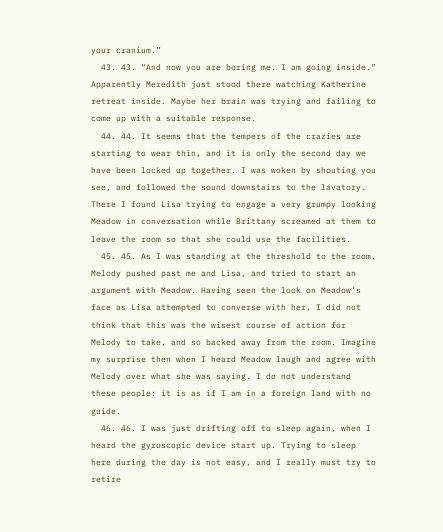your cranium.”
  43. 43. “And now you are boring me. I am going inside.” Apparently Meredith just stood there watching Katherine retreat inside. Maybe her brain was trying and failing to come up with a suitable response.
  44. 44. It seems that the tempers of the crazies are starting to wear thin, and it is only the second day we have been locked up together. I was woken by shouting you see, and followed the sound downstairs to the lavatory. There I found Lisa trying to engage a very grumpy looking Meadow in conversation while Brittany screamed at them to leave the room so that she could use the facilities.
  45. 45. As I was standing at the threshold to the room, Melody pushed past me and Lisa, and tried to start an argument with Meadow. Having seen the look on Meadow’s face as Lisa attempted to converse with her, I did not think that this was the wisest course of action for Melody to take, and so backed away from the room. Imagine my surprise then when I heard Meadow laugh and agree with Melody over what she was saying. I do not understand these people: it is as if I am in a foreign land with no guide.
  46. 46. I was just drifting off to sleep again, when I heard the gyroscopic device start up. Trying to sleep here during the day is not easy, and I really must try to retire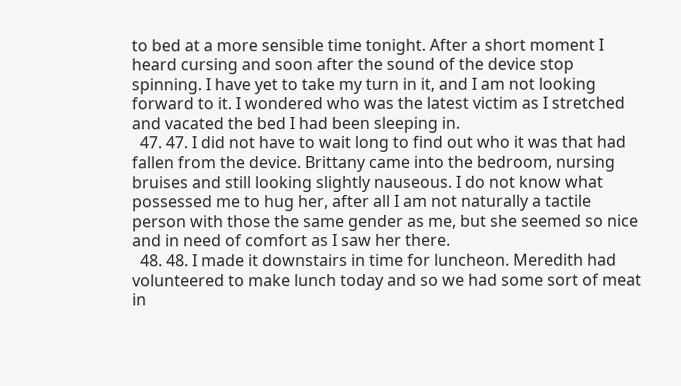to bed at a more sensible time tonight. After a short moment I heard cursing and soon after the sound of the device stop spinning. I have yet to take my turn in it, and I am not looking forward to it. I wondered who was the latest victim as I stretched and vacated the bed I had been sleeping in.
  47. 47. I did not have to wait long to find out who it was that had fallen from the device. Brittany came into the bedroom, nursing bruises and still looking slightly nauseous. I do not know what possessed me to hug her, after all I am not naturally a tactile person with those the same gender as me, but she seemed so nice and in need of comfort as I saw her there.
  48. 48. I made it downstairs in time for luncheon. Meredith had volunteered to make lunch today and so we had some sort of meat in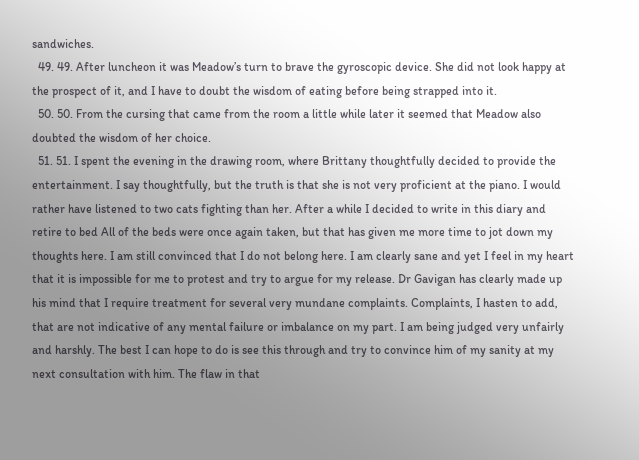sandwiches.
  49. 49. After luncheon it was Meadow’s turn to brave the gyroscopic device. She did not look happy at the prospect of it, and I have to doubt the wisdom of eating before being strapped into it.
  50. 50. From the cursing that came from the room a little while later it seemed that Meadow also doubted the wisdom of her choice.
  51. 51. I spent the evening in the drawing room, where Brittany thoughtfully decided to provide the entertainment. I say thoughtfully, but the truth is that she is not very proficient at the piano. I would rather have listened to two cats fighting than her. After a while I decided to write in this diary and retire to bed All of the beds were once again taken, but that has given me more time to jot down my thoughts here. I am still convinced that I do not belong here. I am clearly sane and yet I feel in my heart that it is impossible for me to protest and try to argue for my release. Dr Gavigan has clearly made up his mind that I require treatment for several very mundane complaints. Complaints, I hasten to add, that are not indicative of any mental failure or imbalance on my part. I am being judged very unfairly and harshly. The best I can hope to do is see this through and try to convince him of my sanity at my next consultation with him. The flaw in that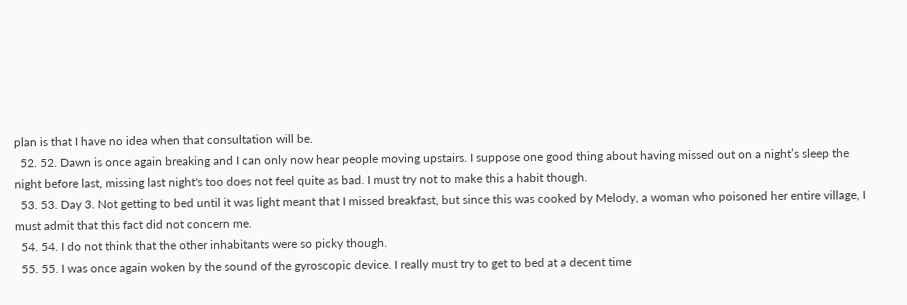plan is that I have no idea when that consultation will be.
  52. 52. Dawn is once again breaking and I can only now hear people moving upstairs. I suppose one good thing about having missed out on a night’s sleep the night before last, missing last night's too does not feel quite as bad. I must try not to make this a habit though.
  53. 53. Day 3. Not getting to bed until it was light meant that I missed breakfast, but since this was cooked by Melody, a woman who poisoned her entire village, I must admit that this fact did not concern me.
  54. 54. I do not think that the other inhabitants were so picky though.
  55. 55. I was once again woken by the sound of the gyroscopic device. I really must try to get to bed at a decent time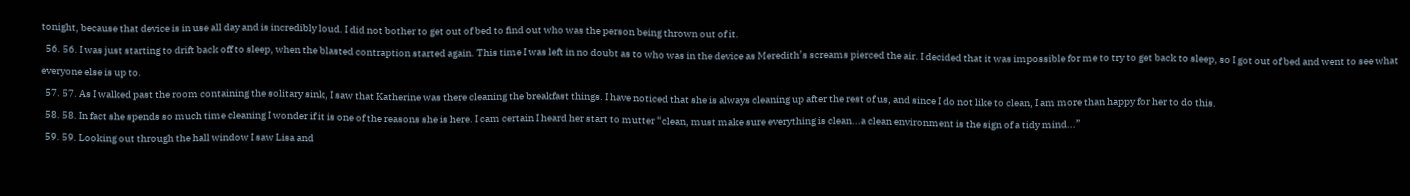tonight, because that device is in use all day and is incredibly loud. I did not bother to get out of bed to find out who was the person being thrown out of it.
  56. 56. I was just starting to drift back off to sleep, when the blasted contraption started again. This time I was left in no doubt as to who was in the device as Meredith’s screams pierced the air. I decided that it was impossible for me to try to get back to sleep, so I got out of bed and went to see what everyone else is up to.
  57. 57. As I walked past the room containing the solitary sink, I saw that Katherine was there cleaning the breakfast things. I have noticed that she is always cleaning up after the rest of us, and since I do not like to clean, I am more than happy for her to do this.
  58. 58. In fact she spends so much time cleaning I wonder if it is one of the reasons she is here. I cam certain I heard her start to mutter “clean, must make sure everything is clean...a clean environment is the sign of a tidy mind...”
  59. 59. Looking out through the hall window I saw Lisa and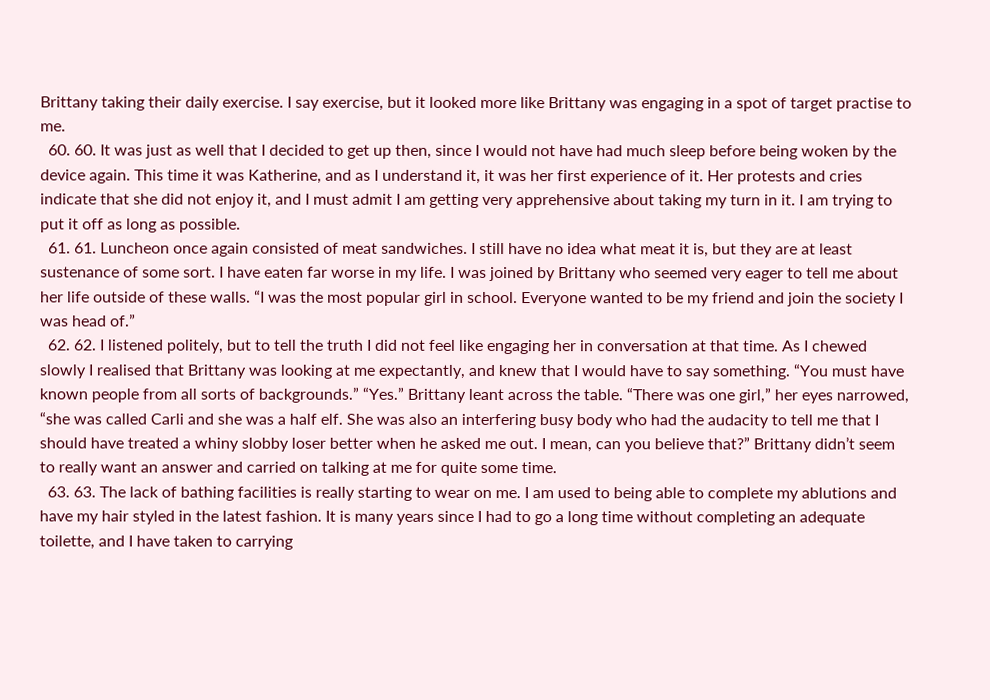Brittany taking their daily exercise. I say exercise, but it looked more like Brittany was engaging in a spot of target practise to me.
  60. 60. It was just as well that I decided to get up then, since I would not have had much sleep before being woken by the device again. This time it was Katherine, and as I understand it, it was her first experience of it. Her protests and cries indicate that she did not enjoy it, and I must admit I am getting very apprehensive about taking my turn in it. I am trying to put it off as long as possible.
  61. 61. Luncheon once again consisted of meat sandwiches. I still have no idea what meat it is, but they are at least sustenance of some sort. I have eaten far worse in my life. I was joined by Brittany who seemed very eager to tell me about her life outside of these walls. “I was the most popular girl in school. Everyone wanted to be my friend and join the society I was head of.”
  62. 62. I listened politely, but to tell the truth I did not feel like engaging her in conversation at that time. As I chewed slowly I realised that Brittany was looking at me expectantly, and knew that I would have to say something. “You must have known people from all sorts of backgrounds.” “Yes.” Brittany leant across the table. “There was one girl,” her eyes narrowed, “she was called Carli and she was a half elf. She was also an interfering busy body who had the audacity to tell me that I should have treated a whiny slobby loser better when he asked me out. I mean, can you believe that?” Brittany didn’t seem to really want an answer and carried on talking at me for quite some time.
  63. 63. The lack of bathing facilities is really starting to wear on me. I am used to being able to complete my ablutions and have my hair styled in the latest fashion. It is many years since I had to go a long time without completing an adequate toilette, and I have taken to carrying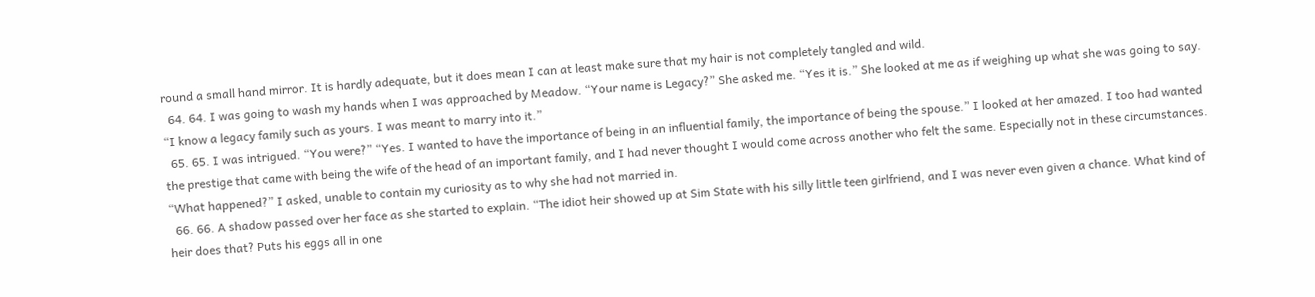round a small hand mirror. It is hardly adequate, but it does mean I can at least make sure that my hair is not completely tangled and wild.
  64. 64. I was going to wash my hands when I was approached by Meadow. “Your name is Legacy?” She asked me. “Yes it is.” She looked at me as if weighing up what she was going to say. “I know a legacy family such as yours. I was meant to marry into it.”
  65. 65. I was intrigued. “You were?” “Yes. I wanted to have the importance of being in an influential family, the importance of being the spouse.” I looked at her amazed. I too had wanted the prestige that came with being the wife of the head of an important family, and I had never thought I would come across another who felt the same. Especially not in these circumstances. “What happened?” I asked, unable to contain my curiosity as to why she had not married in.
  66. 66. A shadow passed over her face as she started to explain. “The idiot heir showed up at Sim State with his silly little teen girlfriend, and I was never even given a chance. What kind of heir does that? Puts his eggs all in one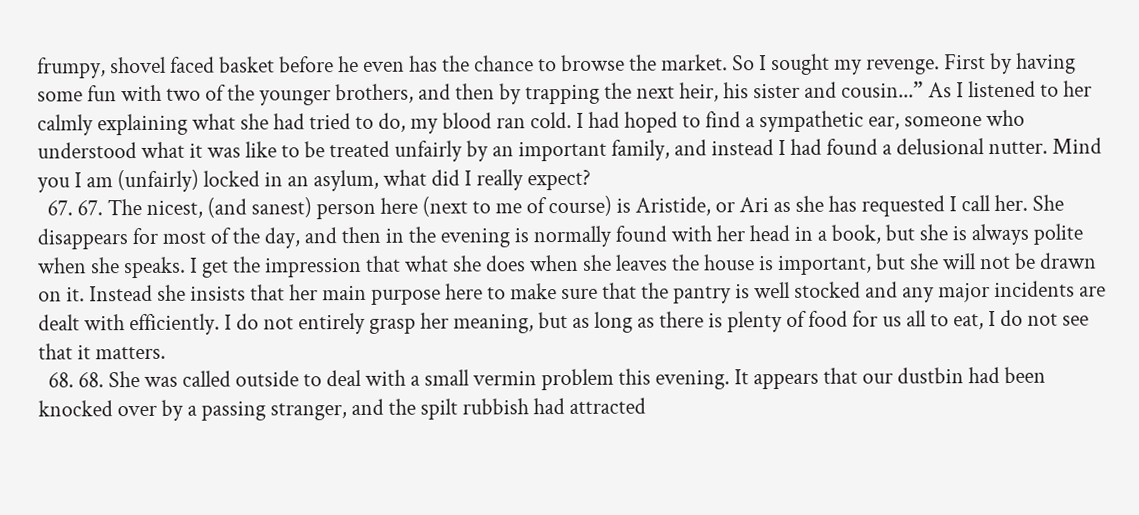frumpy, shovel faced basket before he even has the chance to browse the market. So I sought my revenge. First by having some fun with two of the younger brothers, and then by trapping the next heir, his sister and cousin...” As I listened to her calmly explaining what she had tried to do, my blood ran cold. I had hoped to find a sympathetic ear, someone who understood what it was like to be treated unfairly by an important family, and instead I had found a delusional nutter. Mind you I am (unfairly) locked in an asylum, what did I really expect?
  67. 67. The nicest, (and sanest) person here (next to me of course) is Aristide, or Ari as she has requested I call her. She disappears for most of the day, and then in the evening is normally found with her head in a book, but she is always polite when she speaks. I get the impression that what she does when she leaves the house is important, but she will not be drawn on it. Instead she insists that her main purpose here to make sure that the pantry is well stocked and any major incidents are dealt with efficiently. I do not entirely grasp her meaning, but as long as there is plenty of food for us all to eat, I do not see that it matters.
  68. 68. She was called outside to deal with a small vermin problem this evening. It appears that our dustbin had been knocked over by a passing stranger, and the spilt rubbish had attracted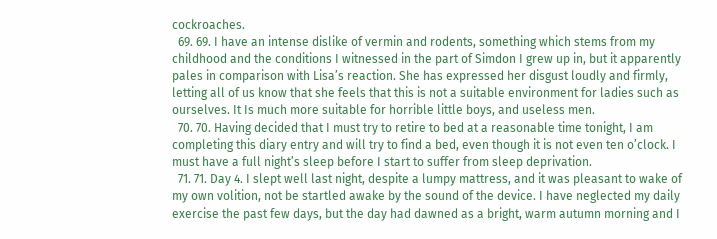cockroaches.
  69. 69. I have an intense dislike of vermin and rodents, something which stems from my childhood and the conditions I witnessed in the part of Simdon I grew up in, but it apparently pales in comparison with Lisa’s reaction. She has expressed her disgust loudly and firmly, letting all of us know that she feels that this is not a suitable environment for ladies such as ourselves. It Is much more suitable for horrible little boys, and useless men.
  70. 70. Having decided that I must try to retire to bed at a reasonable time tonight, I am completing this diary entry and will try to find a bed, even though it is not even ten o’clock. I must have a full night’s sleep before I start to suffer from sleep deprivation.
  71. 71. Day 4. I slept well last night, despite a lumpy mattress, and it was pleasant to wake of my own volition, not be startled awake by the sound of the device. I have neglected my daily exercise the past few days, but the day had dawned as a bright, warm autumn morning and I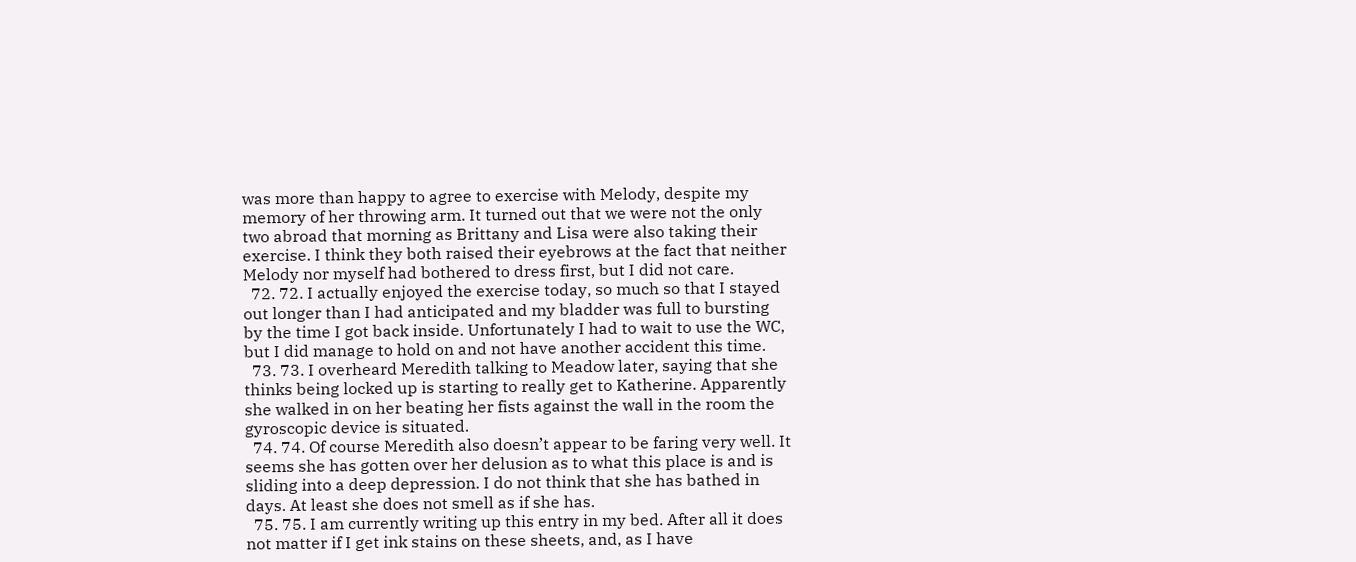was more than happy to agree to exercise with Melody, despite my memory of her throwing arm. It turned out that we were not the only two abroad that morning as Brittany and Lisa were also taking their exercise. I think they both raised their eyebrows at the fact that neither Melody nor myself had bothered to dress first, but I did not care.
  72. 72. I actually enjoyed the exercise today, so much so that I stayed out longer than I had anticipated and my bladder was full to bursting by the time I got back inside. Unfortunately I had to wait to use the WC, but I did manage to hold on and not have another accident this time.
  73. 73. I overheard Meredith talking to Meadow later, saying that she thinks being locked up is starting to really get to Katherine. Apparently she walked in on her beating her fists against the wall in the room the gyroscopic device is situated.
  74. 74. Of course Meredith also doesn’t appear to be faring very well. It seems she has gotten over her delusion as to what this place is and is sliding into a deep depression. I do not think that she has bathed in days. At least she does not smell as if she has.
  75. 75. I am currently writing up this entry in my bed. After all it does not matter if I get ink stains on these sheets, and, as I have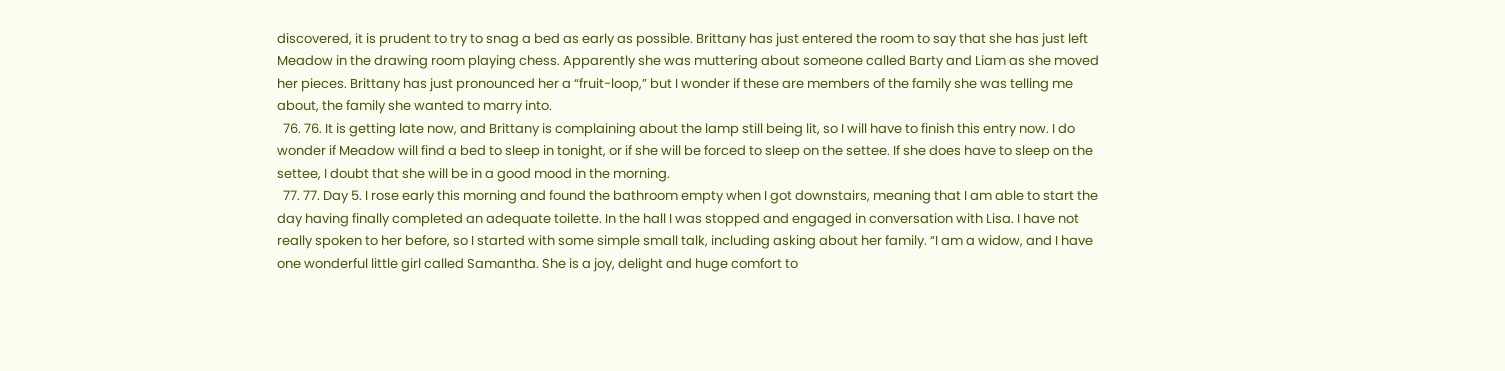discovered, it is prudent to try to snag a bed as early as possible. Brittany has just entered the room to say that she has just left Meadow in the drawing room playing chess. Apparently she was muttering about someone called Barty and Liam as she moved her pieces. Brittany has just pronounced her a “fruit-loop,” but I wonder if these are members of the family she was telling me about, the family she wanted to marry into.
  76. 76. It is getting late now, and Brittany is complaining about the lamp still being lit, so I will have to finish this entry now. I do wonder if Meadow will find a bed to sleep in tonight, or if she will be forced to sleep on the settee. If she does have to sleep on the settee, I doubt that she will be in a good mood in the morning.
  77. 77. Day 5. I rose early this morning and found the bathroom empty when I got downstairs, meaning that I am able to start the day having finally completed an adequate toilette. In the hall I was stopped and engaged in conversation with Lisa. I have not really spoken to her before, so I started with some simple small talk, including asking about her family. “I am a widow, and I have one wonderful little girl called Samantha. She is a joy, delight and huge comfort to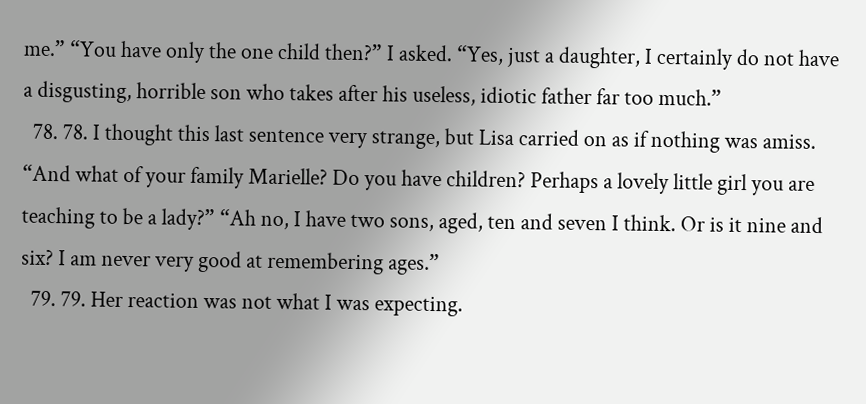me.” “You have only the one child then?” I asked. “Yes, just a daughter, I certainly do not have a disgusting, horrible son who takes after his useless, idiotic father far too much.”
  78. 78. I thought this last sentence very strange, but Lisa carried on as if nothing was amiss. “And what of your family Marielle? Do you have children? Perhaps a lovely little girl you are teaching to be a lady?” “Ah no, I have two sons, aged, ten and seven I think. Or is it nine and six? I am never very good at remembering ages.”
  79. 79. Her reaction was not what I was expecting.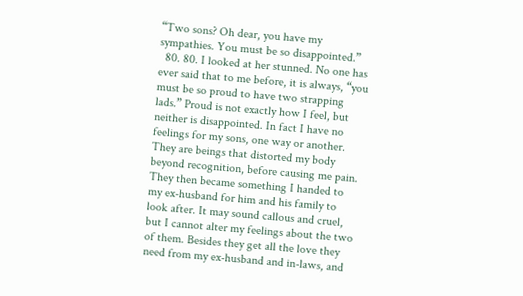“Two sons? Oh dear, you have my sympathies. You must be so disappointed.”
  80. 80. I looked at her stunned. No one has ever said that to me before, it is always, “you must be so proud to have two strapping lads.” Proud is not exactly how I feel, but neither is disappointed. In fact I have no feelings for my sons, one way or another. They are beings that distorted my body beyond recognition, before causing me pain. They then became something I handed to my ex-husband for him and his family to look after. It may sound callous and cruel, but I cannot alter my feelings about the two of them. Besides they get all the love they need from my ex-husband and in-laws, and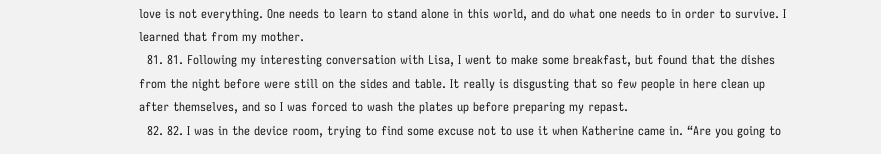love is not everything. One needs to learn to stand alone in this world, and do what one needs to in order to survive. I learned that from my mother.
  81. 81. Following my interesting conversation with Lisa, I went to make some breakfast, but found that the dishes from the night before were still on the sides and table. It really is disgusting that so few people in here clean up after themselves, and so I was forced to wash the plates up before preparing my repast.
  82. 82. I was in the device room, trying to find some excuse not to use it when Katherine came in. “Are you going to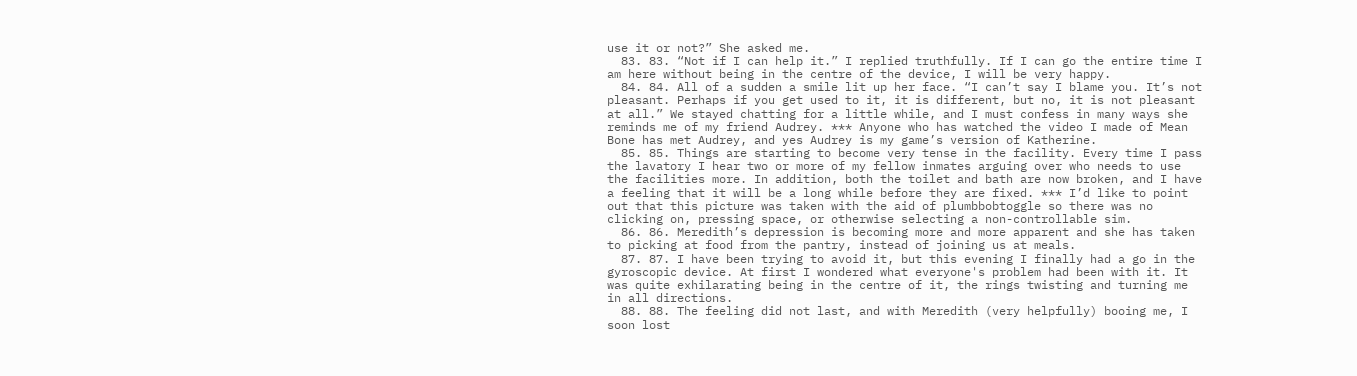use it or not?” She asked me.
  83. 83. “Not if I can help it.” I replied truthfully. If I can go the entire time I am here without being in the centre of the device, I will be very happy.
  84. 84. All of a sudden a smile lit up her face. “I can’t say I blame you. It’s not pleasant. Perhaps if you get used to it, it is different, but no, it is not pleasant at all.” We stayed chatting for a little while, and I must confess in many ways she reminds me of my friend Audrey. *** Anyone who has watched the video I made of Mean Bone has met Audrey, and yes Audrey is my game’s version of Katherine.
  85. 85. Things are starting to become very tense in the facility. Every time I pass the lavatory I hear two or more of my fellow inmates arguing over who needs to use the facilities more. In addition, both the toilet and bath are now broken, and I have a feeling that it will be a long while before they are fixed. *** I’d like to point out that this picture was taken with the aid of plumbbobtoggle so there was no clicking on, pressing space, or otherwise selecting a non-controllable sim.
  86. 86. Meredith’s depression is becoming more and more apparent and she has taken to picking at food from the pantry, instead of joining us at meals.
  87. 87. I have been trying to avoid it, but this evening I finally had a go in the gyroscopic device. At first I wondered what everyone's problem had been with it. It was quite exhilarating being in the centre of it, the rings twisting and turning me in all directions.
  88. 88. The feeling did not last, and with Meredith (very helpfully) booing me, I soon lost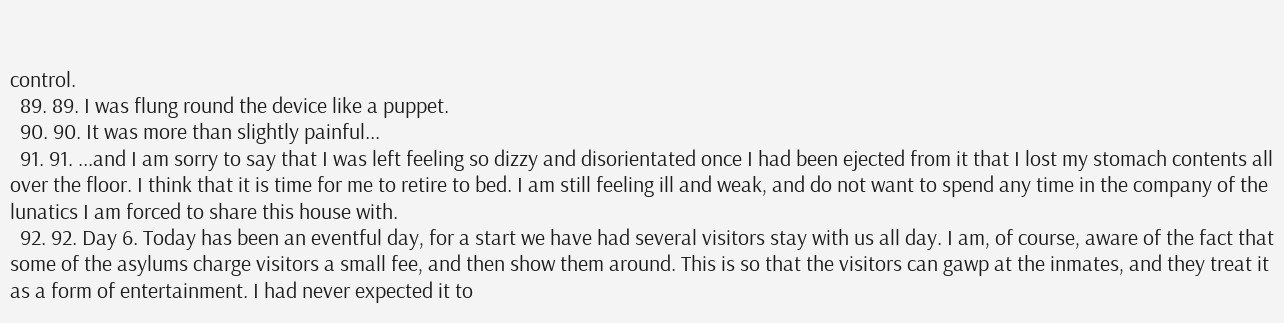control.
  89. 89. I was flung round the device like a puppet.
  90. 90. It was more than slightly painful...
  91. 91. ...and I am sorry to say that I was left feeling so dizzy and disorientated once I had been ejected from it that I lost my stomach contents all over the floor. I think that it is time for me to retire to bed. I am still feeling ill and weak, and do not want to spend any time in the company of the lunatics I am forced to share this house with.
  92. 92. Day 6. Today has been an eventful day, for a start we have had several visitors stay with us all day. I am, of course, aware of the fact that some of the asylums charge visitors a small fee, and then show them around. This is so that the visitors can gawp at the inmates, and they treat it as a form of entertainment. I had never expected it to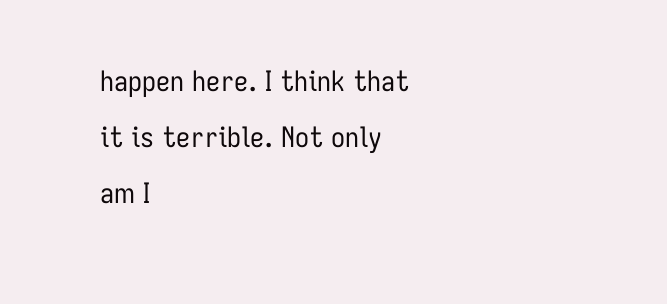happen here. I think that it is terrible. Not only am I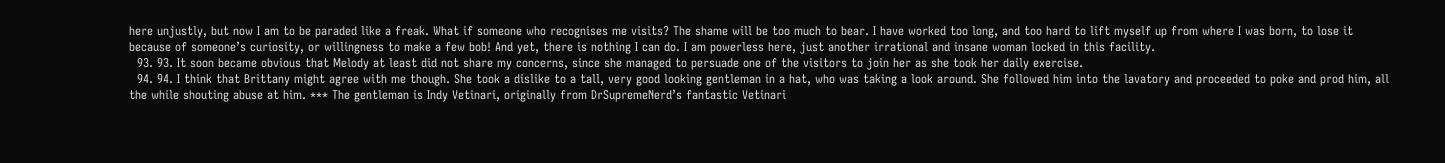here unjustly, but now I am to be paraded like a freak. What if someone who recognises me visits? The shame will be too much to bear. I have worked too long, and too hard to lift myself up from where I was born, to lose it because of someone’s curiosity, or willingness to make a few bob! And yet, there is nothing I can do. I am powerless here, just another irrational and insane woman locked in this facility.
  93. 93. It soon became obvious that Melody at least did not share my concerns, since she managed to persuade one of the visitors to join her as she took her daily exercise.
  94. 94. I think that Brittany might agree with me though. She took a dislike to a tall, very good looking gentleman in a hat, who was taking a look around. She followed him into the lavatory and proceeded to poke and prod him, all the while shouting abuse at him. *** The gentleman is Indy Vetinari, originally from DrSupremeNerd’s fantastic Vetinari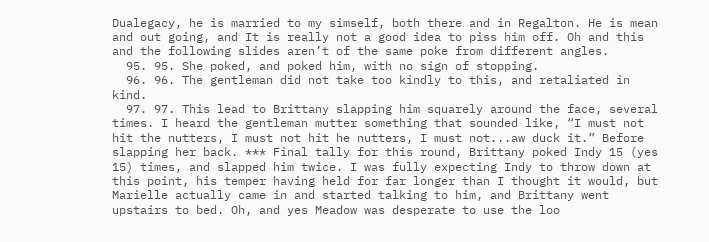Dualegacy, he is married to my simself, both there and in Regalton. He is mean and out going, and It is really not a good idea to piss him off. Oh and this and the following slides aren’t of the same poke from different angles.
  95. 95. She poked, and poked him, with no sign of stopping.
  96. 96. The gentleman did not take too kindly to this, and retaliated in kind.
  97. 97. This lead to Brittany slapping him squarely around the face, several times. I heard the gentleman mutter something that sounded like, “I must not hit the nutters, I must not hit he nutters, I must not...aw duck it.” Before slapping her back. *** Final tally for this round, Brittany poked Indy 15 (yes 15) times, and slapped him twice. I was fully expecting Indy to throw down at this point, his temper having held for far longer than I thought it would, but Marielle actually came in and started talking to him, and Brittany went upstairs to bed. Oh, and yes Meadow was desperate to use the loo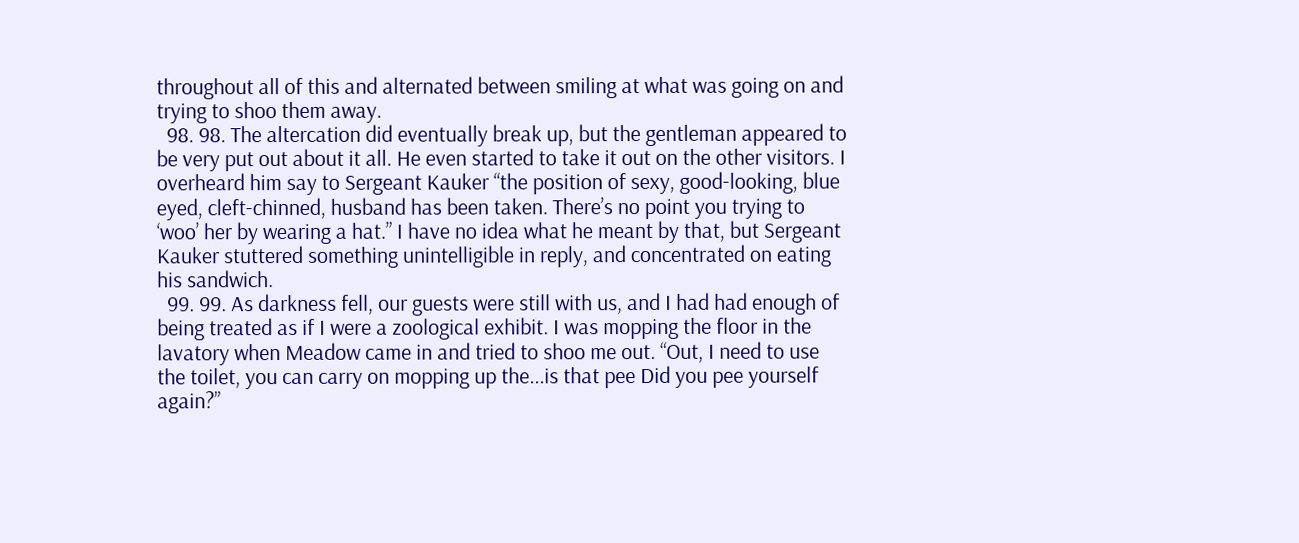throughout all of this and alternated between smiling at what was going on and trying to shoo them away.
  98. 98. The altercation did eventually break up, but the gentleman appeared to be very put out about it all. He even started to take it out on the other visitors. I overheard him say to Sergeant Kauker “the position of sexy, good-looking, blue eyed, cleft-chinned, husband has been taken. There’s no point you trying to ‘woo’ her by wearing a hat.” I have no idea what he meant by that, but Sergeant Kauker stuttered something unintelligible in reply, and concentrated on eating his sandwich.
  99. 99. As darkness fell, our guests were still with us, and I had had enough of being treated as if I were a zoological exhibit. I was mopping the floor in the lavatory when Meadow came in and tried to shoo me out. “Out, I need to use the toilet, you can carry on mopping up the...is that pee Did you pee yourself again?”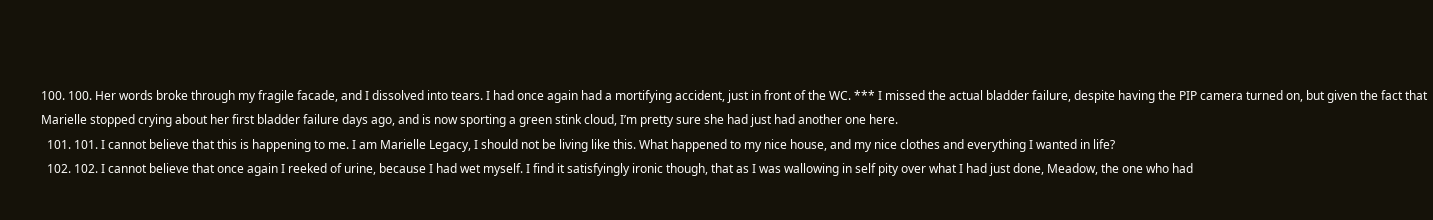100. 100. Her words broke through my fragile facade, and I dissolved into tears. I had once again had a mortifying accident, just in front of the WC. *** I missed the actual bladder failure, despite having the PIP camera turned on, but given the fact that Marielle stopped crying about her first bladder failure days ago, and is now sporting a green stink cloud, I’m pretty sure she had just had another one here.
  101. 101. I cannot believe that this is happening to me. I am Marielle Legacy, I should not be living like this. What happened to my nice house, and my nice clothes and everything I wanted in life?
  102. 102. I cannot believe that once again I reeked of urine, because I had wet myself. I find it satisfyingly ironic though, that as I was wallowing in self pity over what I had just done, Meadow, the one who had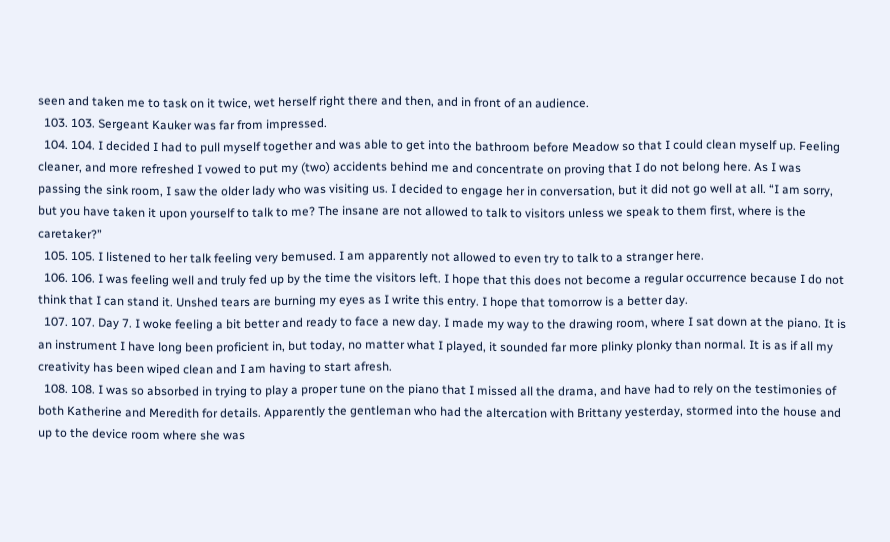seen and taken me to task on it twice, wet herself right there and then, and in front of an audience.
  103. 103. Sergeant Kauker was far from impressed.
  104. 104. I decided I had to pull myself together and was able to get into the bathroom before Meadow so that I could clean myself up. Feeling cleaner, and more refreshed I vowed to put my (two) accidents behind me and concentrate on proving that I do not belong here. As I was passing the sink room, I saw the older lady who was visiting us. I decided to engage her in conversation, but it did not go well at all. “I am sorry, but you have taken it upon yourself to talk to me? The insane are not allowed to talk to visitors unless we speak to them first, where is the caretaker?”
  105. 105. I listened to her talk feeling very bemused. I am apparently not allowed to even try to talk to a stranger here.
  106. 106. I was feeling well and truly fed up by the time the visitors left. I hope that this does not become a regular occurrence because I do not think that I can stand it. Unshed tears are burning my eyes as I write this entry. I hope that tomorrow is a better day.
  107. 107. Day 7. I woke feeling a bit better and ready to face a new day. I made my way to the drawing room, where I sat down at the piano. It is an instrument I have long been proficient in, but today, no matter what I played, it sounded far more plinky plonky than normal. It is as if all my creativity has been wiped clean and I am having to start afresh.
  108. 108. I was so absorbed in trying to play a proper tune on the piano that I missed all the drama, and have had to rely on the testimonies of both Katherine and Meredith for details. Apparently the gentleman who had the altercation with Brittany yesterday, stormed into the house and up to the device room where she was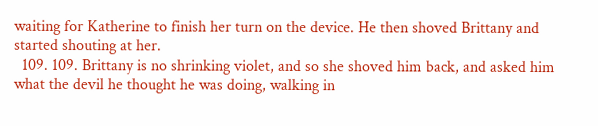waiting for Katherine to finish her turn on the device. He then shoved Brittany and started shouting at her.
  109. 109. Brittany is no shrinking violet, and so she shoved him back, and asked him what the devil he thought he was doing, walking in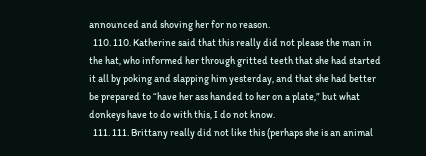announced and shoving her for no reason.
  110. 110. Katherine said that this really did not please the man in the hat, who informed her through gritted teeth that she had started it all by poking and slapping him yesterday, and that she had better be prepared to “have her ass handed to her on a plate,” but what donkeys have to do with this, I do not know.
  111. 111. Brittany really did not like this (perhaps she is an animal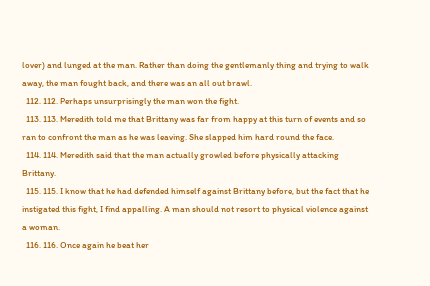lover) and lunged at the man. Rather than doing the gentlemanly thing and trying to walk away, the man fought back, and there was an all out brawl.
  112. 112. Perhaps unsurprisingly the man won the fight.
  113. 113. Meredith told me that Brittany was far from happy at this turn of events and so ran to confront the man as he was leaving. She slapped him hard round the face.
  114. 114. Meredith said that the man actually growled before physically attacking Brittany.
  115. 115. I know that he had defended himself against Brittany before, but the fact that he instigated this fight, I find appalling. A man should not resort to physical violence against a woman.
  116. 116. Once again he beat her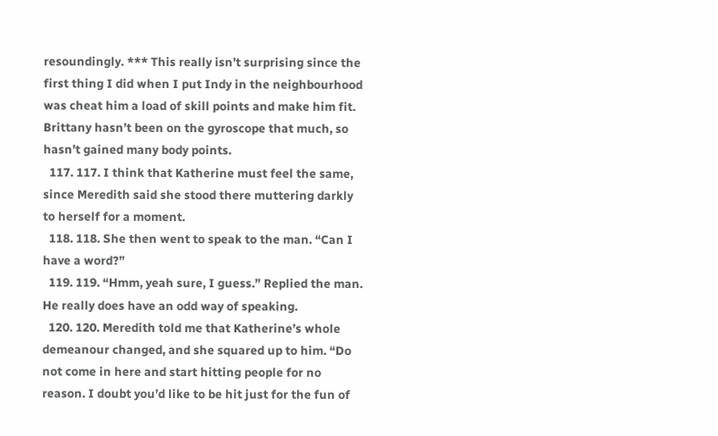resoundingly. *** This really isn’t surprising since the first thing I did when I put Indy in the neighbourhood was cheat him a load of skill points and make him fit. Brittany hasn’t been on the gyroscope that much, so hasn’t gained many body points.
  117. 117. I think that Katherine must feel the same, since Meredith said she stood there muttering darkly to herself for a moment.
  118. 118. She then went to speak to the man. “Can I have a word?”
  119. 119. “Hmm, yeah sure, I guess.” Replied the man. He really does have an odd way of speaking.
  120. 120. Meredith told me that Katherine’s whole demeanour changed, and she squared up to him. “Do not come in here and start hitting people for no reason. I doubt you’d like to be hit just for the fun of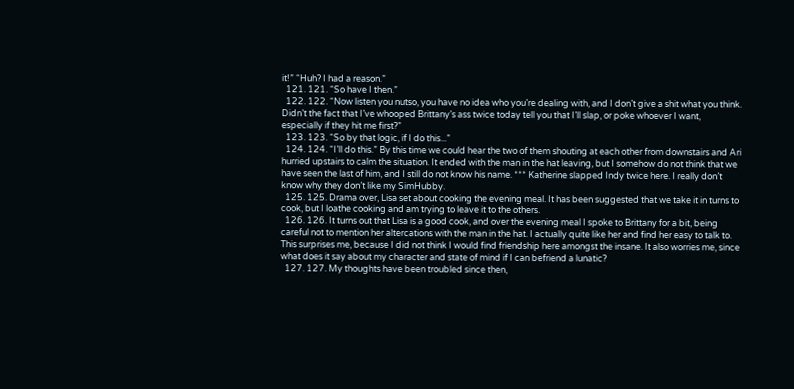it!” “Huh? I had a reason.”
  121. 121. “So have I then.”
  122. 122. “Now listen you nutso, you have no idea who you’re dealing with, and I don’t give a shit what you think. Didn’t the fact that I’ve whooped Brittany’s ass twice today tell you that I’ll slap, or poke whoever I want, especially if they hit me first?”
  123. 123. “So by that logic, if I do this...”
  124. 124. “I’ll do this.” By this time we could hear the two of them shouting at each other from downstairs and Ari hurried upstairs to calm the situation. It ended with the man in the hat leaving, but I somehow do not think that we have seen the last of him, and I still do not know his name. *** Katherine slapped Indy twice here. I really don’t know why they don’t like my SimHubby.
  125. 125. Drama over, Lisa set about cooking the evening meal. It has been suggested that we take it in turns to cook, but I loathe cooking and am trying to leave it to the others.
  126. 126. It turns out that Lisa is a good cook, and over the evening meal I spoke to Brittany for a bit, being careful not to mention her altercations with the man in the hat. I actually quite like her and find her easy to talk to. This surprises me, because I did not think I would find friendship here amongst the insane. It also worries me, since what does it say about my character and state of mind if I can befriend a lunatic?
  127. 127. My thoughts have been troubled since then,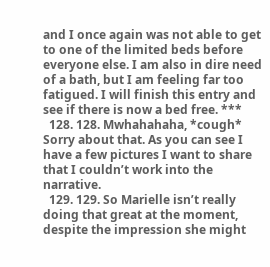and I once again was not able to get to one of the limited beds before everyone else. I am also in dire need of a bath, but I am feeling far too fatigued. I will finish this entry and see if there is now a bed free. ***
  128. 128. Mwhahahaha, *cough* Sorry about that. As you can see I have a few pictures I want to share that I couldn’t work into the narrative.
  129. 129. So Marielle isn’t really doing that great at the moment, despite the impression she might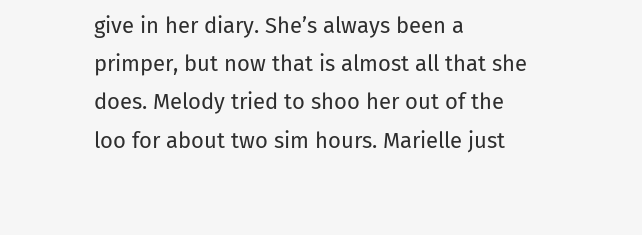give in her diary. She’s always been a primper, but now that is almost all that she does. Melody tried to shoo her out of the loo for about two sim hours. Marielle just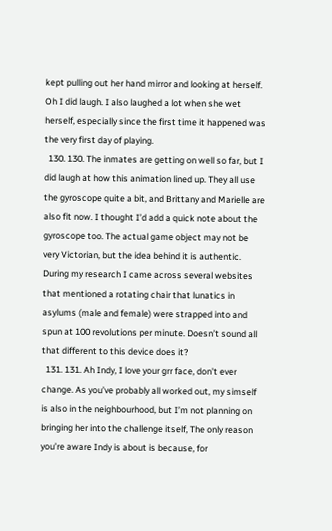kept pulling out her hand mirror and looking at herself. Oh I did laugh. I also laughed a lot when she wet herself, especially since the first time it happened was the very first day of playing.
  130. 130. The inmates are getting on well so far, but I did laugh at how this animation lined up. They all use the gyroscope quite a bit, and Brittany and Marielle are also fit now. I thought I’d add a quick note about the gyroscope too. The actual game object may not be very Victorian, but the idea behind it is authentic. During my research I came across several websites that mentioned a rotating chair that lunatics in asylums (male and female) were strapped into and spun at 100 revolutions per minute. Doesn’t sound all that different to this device does it?
  131. 131. Ah Indy, I love your grr face, don’t ever change. As you’ve probably all worked out, my simself is also in the neighbourhood, but I’m not planning on bringing her into the challenge itself, The only reason you’re aware Indy is about is because, for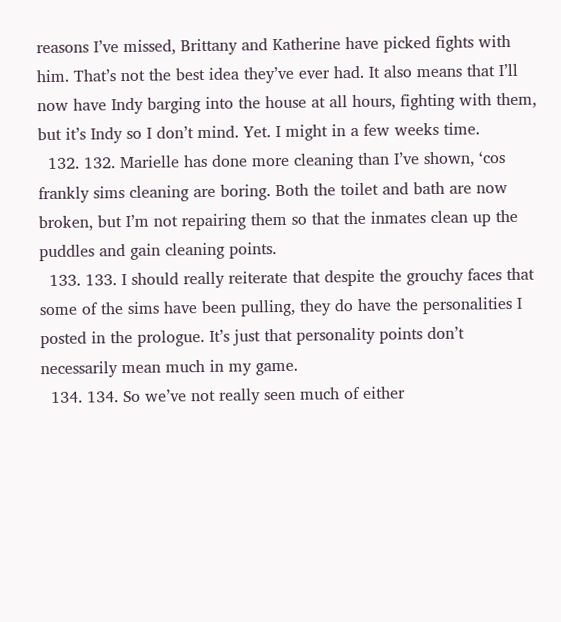reasons I’ve missed, Brittany and Katherine have picked fights with him. That’s not the best idea they’ve ever had. It also means that I’ll now have Indy barging into the house at all hours, fighting with them, but it’s Indy so I don’t mind. Yet. I might in a few weeks time.
  132. 132. Marielle has done more cleaning than I’ve shown, ‘cos frankly sims cleaning are boring. Both the toilet and bath are now broken, but I’m not repairing them so that the inmates clean up the puddles and gain cleaning points.
  133. 133. I should really reiterate that despite the grouchy faces that some of the sims have been pulling, they do have the personalities I posted in the prologue. It’s just that personality points don’t necessarily mean much in my game.
  134. 134. So we’ve not really seen much of either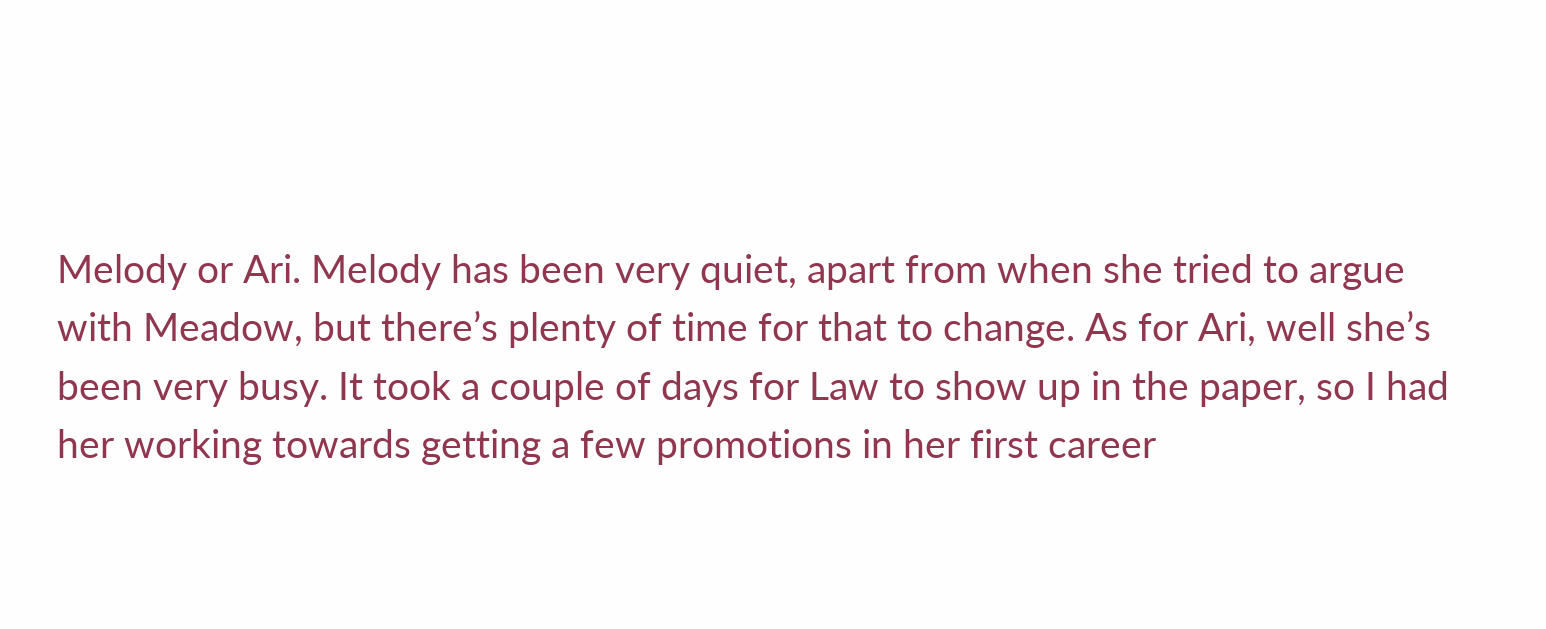Melody or Ari. Melody has been very quiet, apart from when she tried to argue with Meadow, but there’s plenty of time for that to change. As for Ari, well she’s been very busy. It took a couple of days for Law to show up in the paper, so I had her working towards getting a few promotions in her first career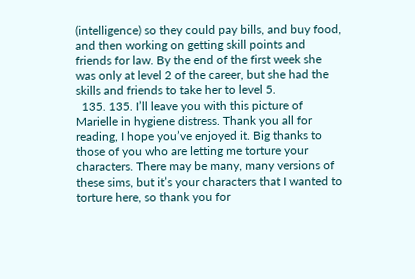(intelligence) so they could pay bills, and buy food, and then working on getting skill points and friends for law. By the end of the first week she was only at level 2 of the career, but she had the skills and friends to take her to level 5.
  135. 135. I’ll leave you with this picture of Marielle in hygiene distress. Thank you all for reading, I hope you’ve enjoyed it. Big thanks to those of you who are letting me torture your characters. There may be many, many versions of these sims, but it’s your characters that I wanted to torture here, so thank you for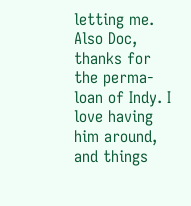letting me. Also Doc, thanks for the perma-loan of Indy. I love having him around, and things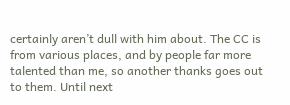certainly aren’t dull with him about. The CC is from various places, and by people far more talented than me, so another thanks goes out to them. Until next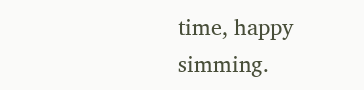time, happy simming.